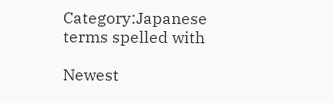Category:Japanese terms spelled with

Newest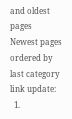and oldest pages
Newest pages ordered by last category link update:
  1.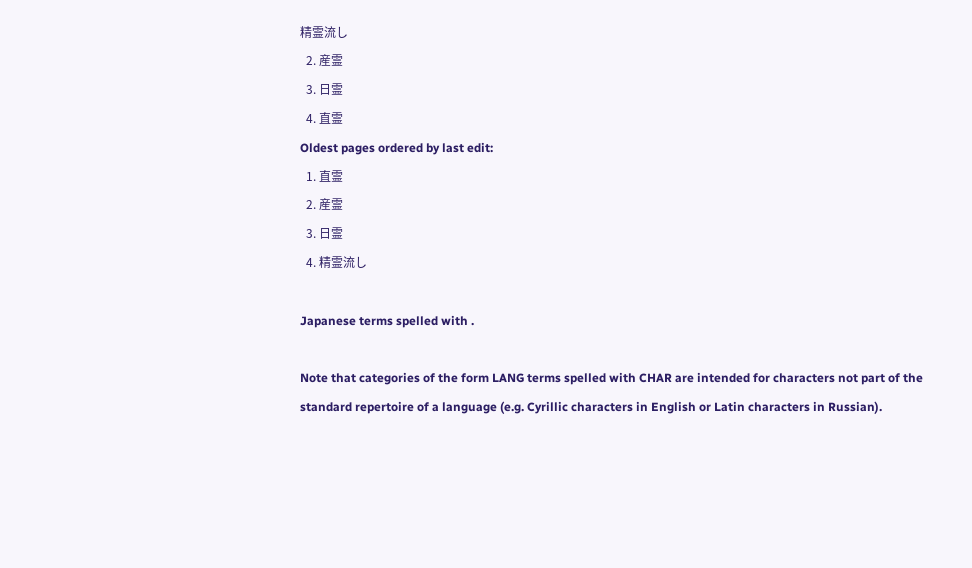精霊流し
  2. 産霊
  3. 日霊
  4. 直霊
Oldest pages ordered by last edit:
  1. 直霊
  2. 産霊
  3. 日霊
  4. 精霊流し

Japanese terms spelled with .

Note that categories of the form LANG terms spelled with CHAR are intended for characters not part of the standard repertoire of a language (e.g. Cyrillic characters in English or Latin characters in Russian).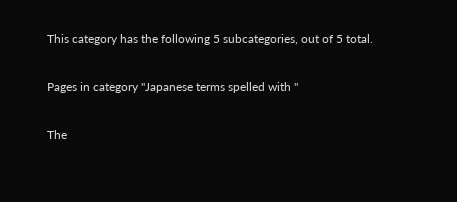This category has the following 5 subcategories, out of 5 total.

Pages in category "Japanese terms spelled with "

The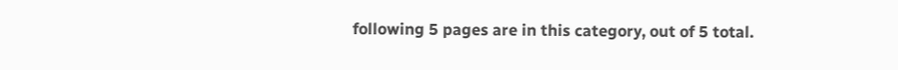following 5 pages are in this category, out of 5 total.